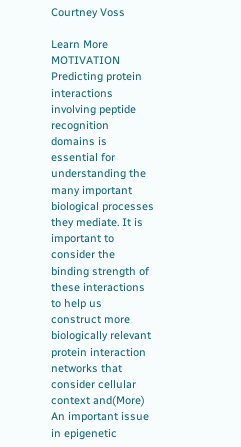Courtney Voss

Learn More
MOTIVATION Predicting protein interactions involving peptide recognition domains is essential for understanding the many important biological processes they mediate. It is important to consider the binding strength of these interactions to help us construct more biologically relevant protein interaction networks that consider cellular context and(More)
An important issue in epigenetic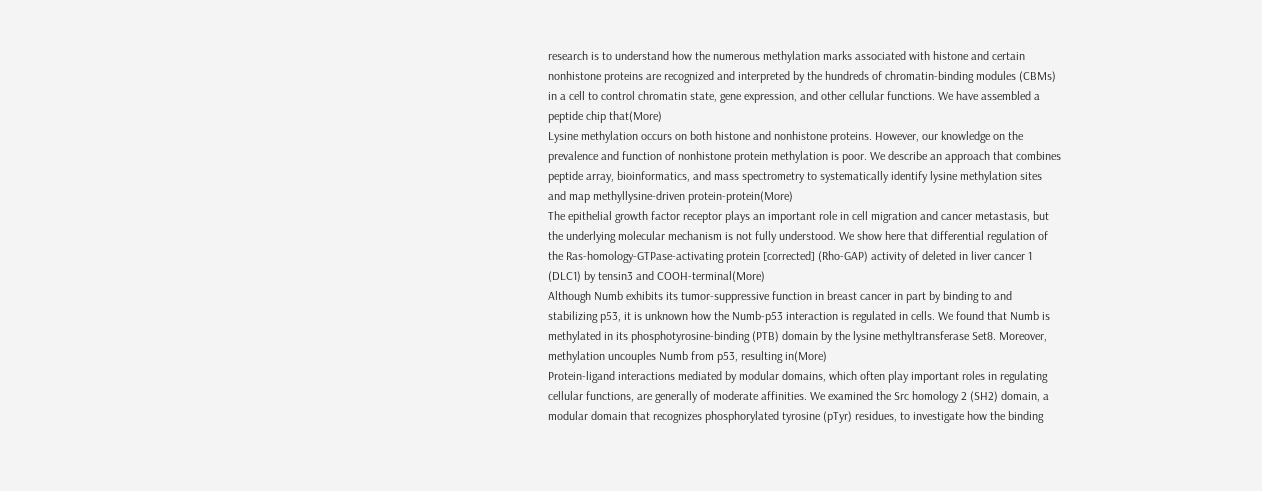research is to understand how the numerous methylation marks associated with histone and certain nonhistone proteins are recognized and interpreted by the hundreds of chromatin-binding modules (CBMs) in a cell to control chromatin state, gene expression, and other cellular functions. We have assembled a peptide chip that(More)
Lysine methylation occurs on both histone and nonhistone proteins. However, our knowledge on the prevalence and function of nonhistone protein methylation is poor. We describe an approach that combines peptide array, bioinformatics, and mass spectrometry to systematically identify lysine methylation sites and map methyllysine-driven protein-protein(More)
The epithelial growth factor receptor plays an important role in cell migration and cancer metastasis, but the underlying molecular mechanism is not fully understood. We show here that differential regulation of the Ras-homology-GTPase-activating protein [corrected] (Rho-GAP) activity of deleted in liver cancer 1 (DLC1) by tensin3 and COOH-terminal(More)
Although Numb exhibits its tumor-suppressive function in breast cancer in part by binding to and stabilizing p53, it is unknown how the Numb-p53 interaction is regulated in cells. We found that Numb is methylated in its phosphotyrosine-binding (PTB) domain by the lysine methyltransferase Set8. Moreover, methylation uncouples Numb from p53, resulting in(More)
Protein-ligand interactions mediated by modular domains, which often play important roles in regulating cellular functions, are generally of moderate affinities. We examined the Src homology 2 (SH2) domain, a modular domain that recognizes phosphorylated tyrosine (pTyr) residues, to investigate how the binding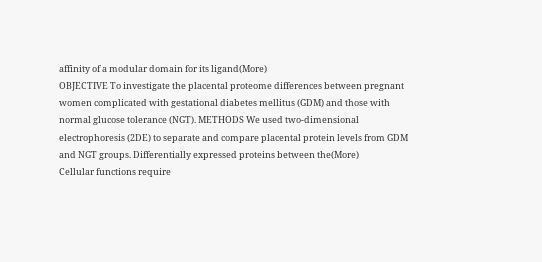affinity of a modular domain for its ligand(More)
OBJECTIVE To investigate the placental proteome differences between pregnant women complicated with gestational diabetes mellitus (GDM) and those with normal glucose tolerance (NGT). METHODS We used two-dimensional electrophoresis (2DE) to separate and compare placental protein levels from GDM and NGT groups. Differentially expressed proteins between the(More)
Cellular functions require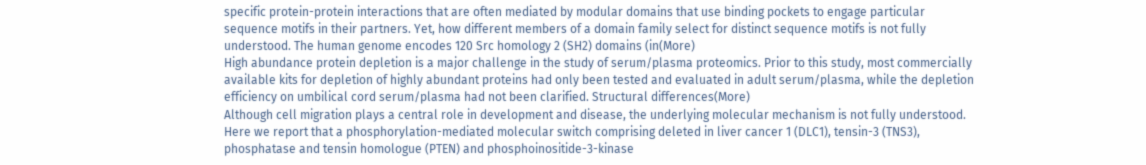specific protein-protein interactions that are often mediated by modular domains that use binding pockets to engage particular sequence motifs in their partners. Yet, how different members of a domain family select for distinct sequence motifs is not fully understood. The human genome encodes 120 Src homology 2 (SH2) domains (in(More)
High abundance protein depletion is a major challenge in the study of serum/plasma proteomics. Prior to this study, most commercially available kits for depletion of highly abundant proteins had only been tested and evaluated in adult serum/plasma, while the depletion efficiency on umbilical cord serum/plasma had not been clarified. Structural differences(More)
Although cell migration plays a central role in development and disease, the underlying molecular mechanism is not fully understood. Here we report that a phosphorylation-mediated molecular switch comprising deleted in liver cancer 1 (DLC1), tensin-3 (TNS3), phosphatase and tensin homologue (PTEN) and phosphoinositide-3-kinase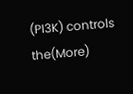(PI3K) controls the(More)